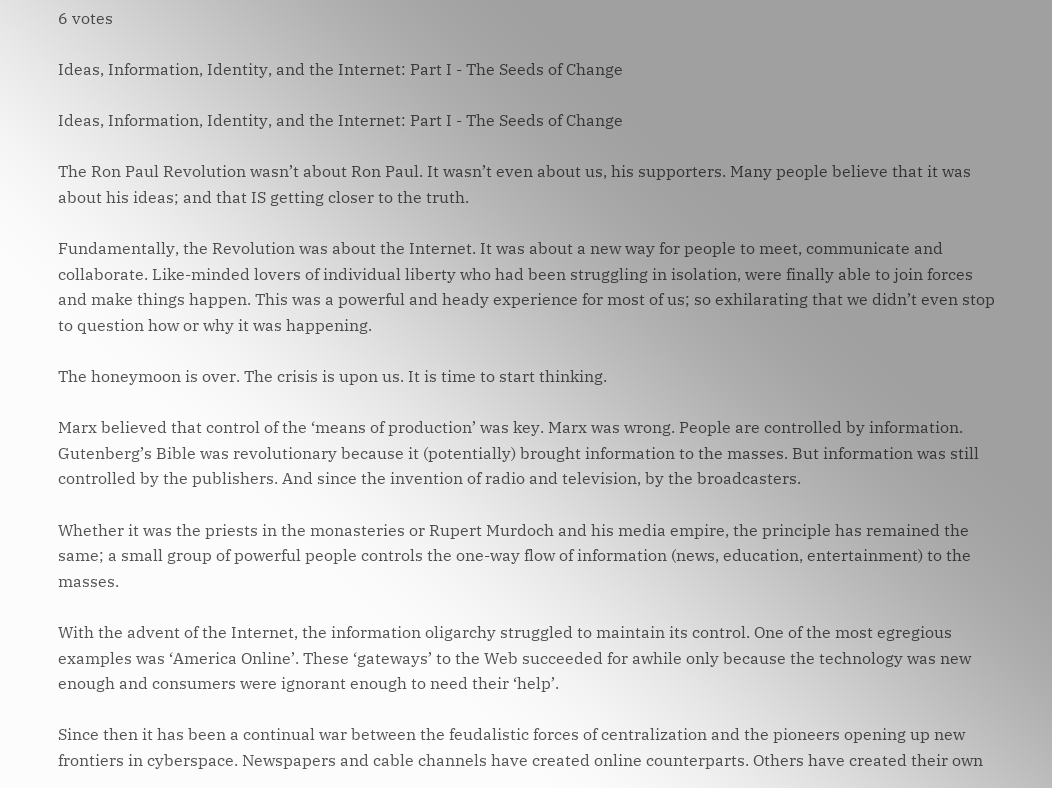6 votes

Ideas, Information, Identity, and the Internet: Part I - The Seeds of Change

Ideas, Information, Identity, and the Internet: Part I - The Seeds of Change

The Ron Paul Revolution wasn’t about Ron Paul. It wasn’t even about us, his supporters. Many people believe that it was about his ideas; and that IS getting closer to the truth.

Fundamentally, the Revolution was about the Internet. It was about a new way for people to meet, communicate and collaborate. Like-minded lovers of individual liberty who had been struggling in isolation, were finally able to join forces and make things happen. This was a powerful and heady experience for most of us; so exhilarating that we didn’t even stop to question how or why it was happening.

The honeymoon is over. The crisis is upon us. It is time to start thinking.

Marx believed that control of the ‘means of production’ was key. Marx was wrong. People are controlled by information. Gutenberg’s Bible was revolutionary because it (potentially) brought information to the masses. But information was still controlled by the publishers. And since the invention of radio and television, by the broadcasters.

Whether it was the priests in the monasteries or Rupert Murdoch and his media empire, the principle has remained the same; a small group of powerful people controls the one-way flow of information (news, education, entertainment) to the masses.

With the advent of the Internet, the information oligarchy struggled to maintain its control. One of the most egregious examples was ‘America Online’. These ‘gateways’ to the Web succeeded for awhile only because the technology was new enough and consumers were ignorant enough to need their ‘help’.

Since then it has been a continual war between the feudalistic forces of centralization and the pioneers opening up new frontiers in cyberspace. Newspapers and cable channels have created online counterparts. Others have created their own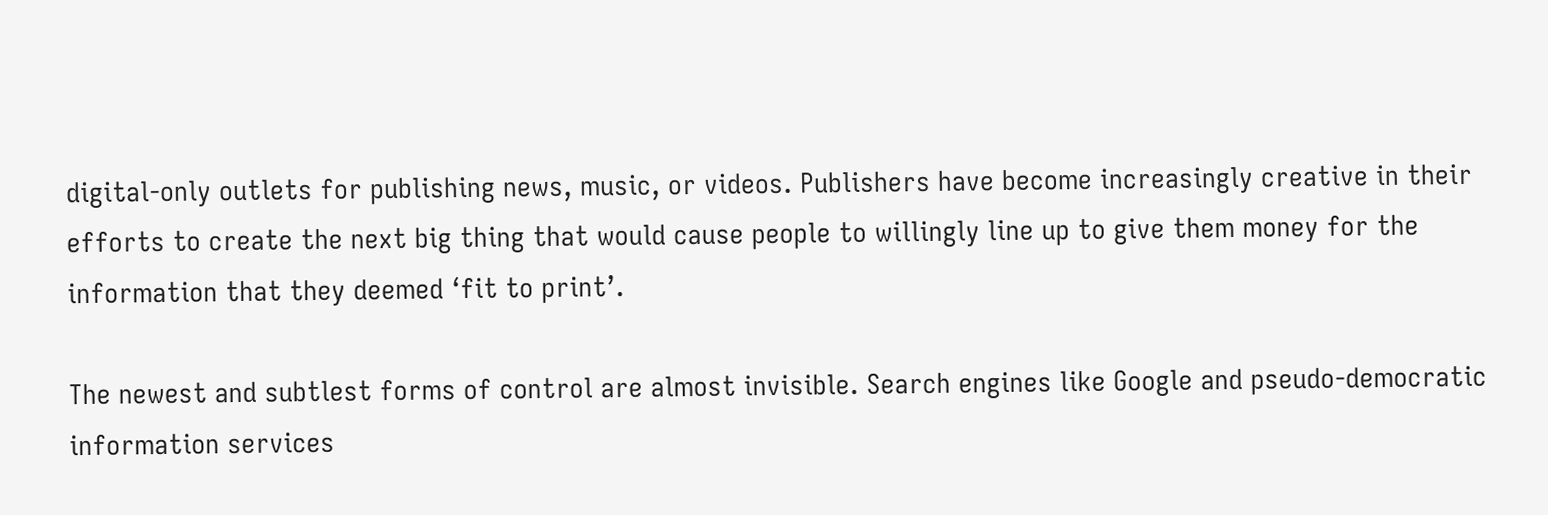digital-only outlets for publishing news, music, or videos. Publishers have become increasingly creative in their efforts to create the next big thing that would cause people to willingly line up to give them money for the information that they deemed ‘fit to print’.

The newest and subtlest forms of control are almost invisible. Search engines like Google and pseudo-democratic information services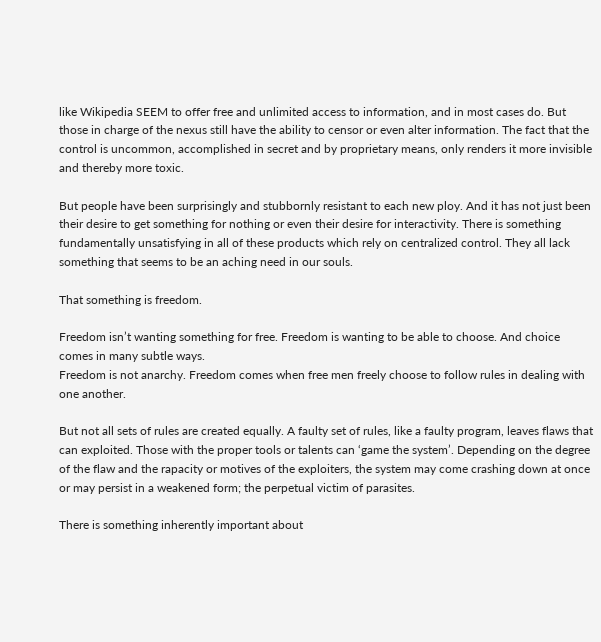like Wikipedia SEEM to offer free and unlimited access to information, and in most cases do. But those in charge of the nexus still have the ability to censor or even alter information. The fact that the control is uncommon, accomplished in secret and by proprietary means, only renders it more invisible and thereby more toxic.

But people have been surprisingly and stubbornly resistant to each new ploy. And it has not just been their desire to get something for nothing or even their desire for interactivity. There is something fundamentally unsatisfying in all of these products which rely on centralized control. They all lack something that seems to be an aching need in our souls.

That something is freedom.

Freedom isn’t wanting something for free. Freedom is wanting to be able to choose. And choice comes in many subtle ways.
Freedom is not anarchy. Freedom comes when free men freely choose to follow rules in dealing with one another.

But not all sets of rules are created equally. A faulty set of rules, like a faulty program, leaves flaws that can exploited. Those with the proper tools or talents can ‘game the system’. Depending on the degree of the flaw and the rapacity or motives of the exploiters, the system may come crashing down at once or may persist in a weakened form; the perpetual victim of parasites.

There is something inherently important about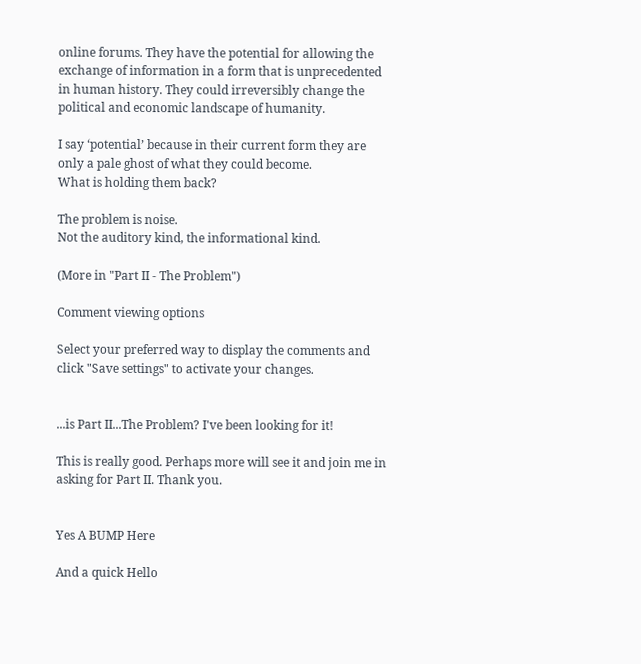online forums. They have the potential for allowing the exchange of information in a form that is unprecedented in human history. They could irreversibly change the political and economic landscape of humanity.

I say ‘potential’ because in their current form they are only a pale ghost of what they could become.
What is holding them back?

The problem is noise.
Not the auditory kind, the informational kind.

(More in "Part II - The Problem")

Comment viewing options

Select your preferred way to display the comments and click "Save settings" to activate your changes.


...is Part II...The Problem? I've been looking for it!

This is really good. Perhaps more will see it and join me in asking for Part II. Thank you.


Yes A BUMP Here

And a quick Hello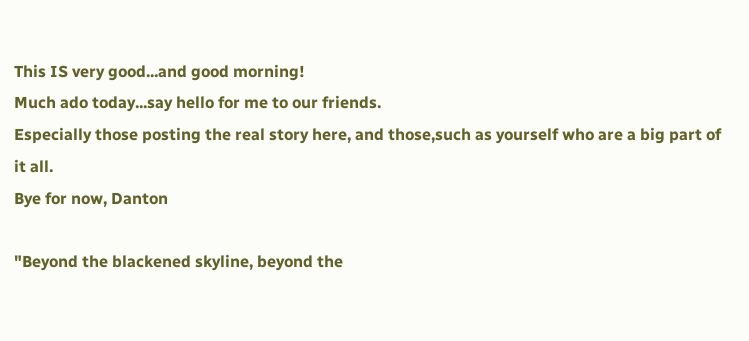This IS very good...and good morning!
Much ado today...say hello for me to our friends.
Especially those posting the real story here, and those,such as yourself who are a big part of it all.
Bye for now, Danton

"Beyond the blackened skyline, beyond the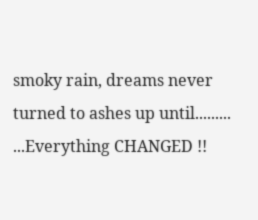smoky rain, dreams never turned to ashes up until.........
...Everything CHANGED !!